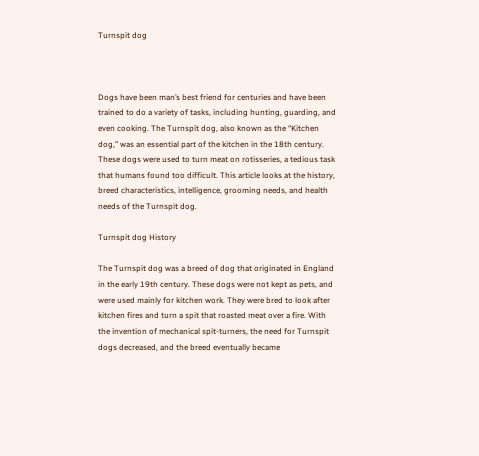Turnspit dog



Dogs have been man’s best friend for centuries and have been trained to do a variety of tasks, including hunting, guarding, and even cooking. The Turnspit dog, also known as the “Kitchen dog,” was an essential part of the kitchen in the 18th century. These dogs were used to turn meat on rotisseries, a tedious task that humans found too difficult. This article looks at the history, breed characteristics, intelligence, grooming needs, and health needs of the Turnspit dog.

Turnspit dog History

The Turnspit dog was a breed of dog that originated in England in the early 19th century. These dogs were not kept as pets, and were used mainly for kitchen work. They were bred to look after kitchen fires and turn a spit that roasted meat over a fire. With the invention of mechanical spit-turners, the need for Turnspit dogs decreased, and the breed eventually became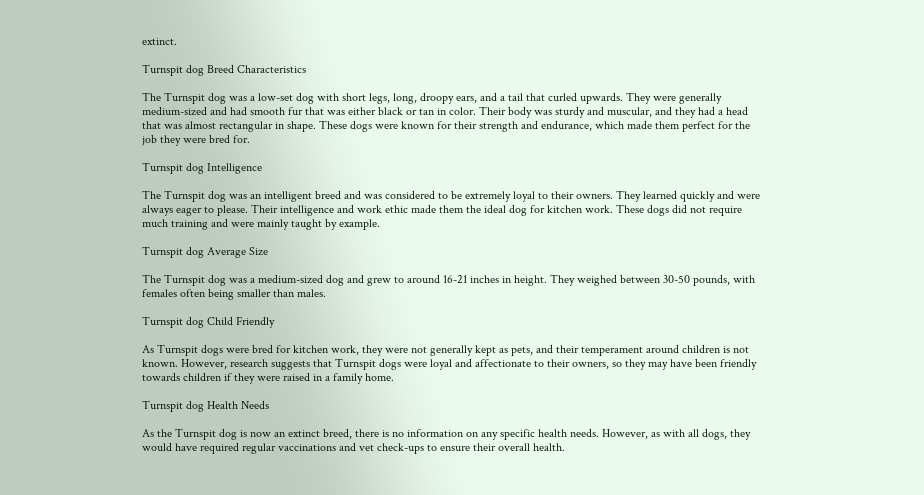extinct.

Turnspit dog Breed Characteristics

The Turnspit dog was a low-set dog with short legs, long, droopy ears, and a tail that curled upwards. They were generally medium-sized and had smooth fur that was either black or tan in color. Their body was sturdy and muscular, and they had a head that was almost rectangular in shape. These dogs were known for their strength and endurance, which made them perfect for the job they were bred for.

Turnspit dog Intelligence

The Turnspit dog was an intelligent breed and was considered to be extremely loyal to their owners. They learned quickly and were always eager to please. Their intelligence and work ethic made them the ideal dog for kitchen work. These dogs did not require much training and were mainly taught by example.

Turnspit dog Average Size

The Turnspit dog was a medium-sized dog and grew to around 16-21 inches in height. They weighed between 30-50 pounds, with females often being smaller than males.

Turnspit dog Child Friendly

As Turnspit dogs were bred for kitchen work, they were not generally kept as pets, and their temperament around children is not known. However, research suggests that Turnspit dogs were loyal and affectionate to their owners, so they may have been friendly towards children if they were raised in a family home.

Turnspit dog Health Needs

As the Turnspit dog is now an extinct breed, there is no information on any specific health needs. However, as with all dogs, they would have required regular vaccinations and vet check-ups to ensure their overall health.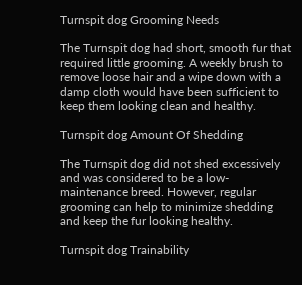Turnspit dog Grooming Needs

The Turnspit dog had short, smooth fur that required little grooming. A weekly brush to remove loose hair and a wipe down with a damp cloth would have been sufficient to keep them looking clean and healthy.

Turnspit dog Amount Of Shedding

The Turnspit dog did not shed excessively and was considered to be a low-maintenance breed. However, regular grooming can help to minimize shedding and keep the fur looking healthy.

Turnspit dog Trainability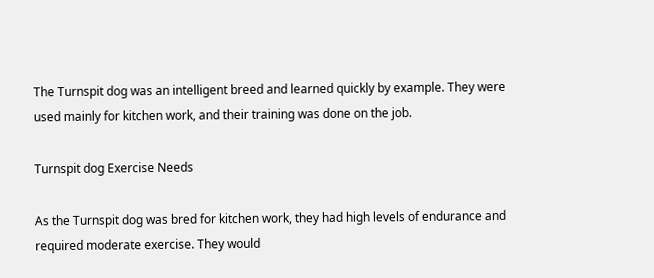The Turnspit dog was an intelligent breed and learned quickly by example. They were used mainly for kitchen work, and their training was done on the job.

Turnspit dog Exercise Needs

As the Turnspit dog was bred for kitchen work, they had high levels of endurance and required moderate exercise. They would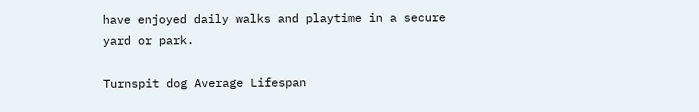have enjoyed daily walks and playtime in a secure yard or park.

Turnspit dog Average Lifespan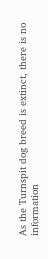As the Turnspit dog breed is extinct, there is no information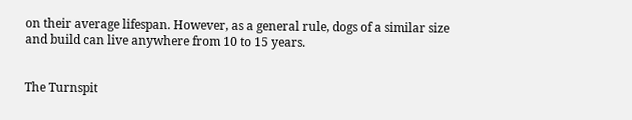on their average lifespan. However, as a general rule, dogs of a similar size and build can live anywhere from 10 to 15 years.


The Turnspit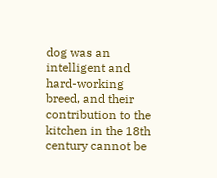dog was an intelligent and hard-working breed, and their contribution to the kitchen in the 18th century cannot be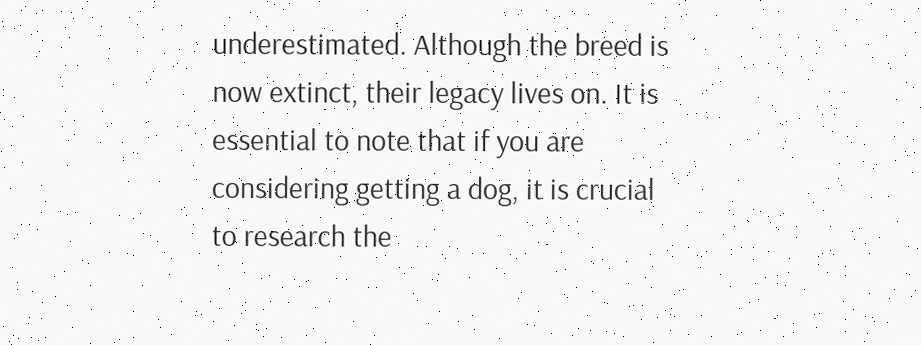underestimated. Although the breed is now extinct, their legacy lives on. It is essential to note that if you are considering getting a dog, it is crucial to research the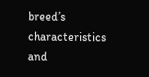breed’s characteristics and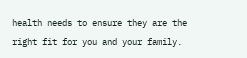health needs to ensure they are the right fit for you and your family.